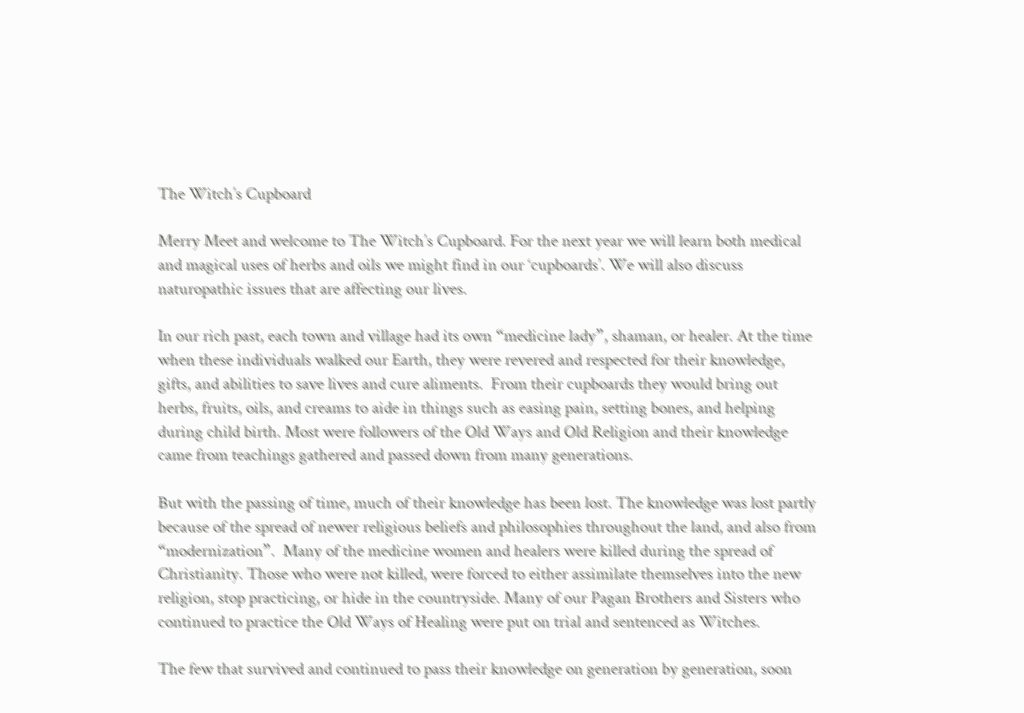The Witch’s Cupboard

Merry Meet and welcome to The Witch’s Cupboard. For the next year we will learn both medical and magical uses of herbs and oils we might find in our ‘cupboards’. We will also discuss naturopathic issues that are affecting our lives.

In our rich past, each town and village had its own “medicine lady”, shaman, or healer. At the time when these individuals walked our Earth, they were revered and respected for their knowledge, gifts, and abilities to save lives and cure aliments.  From their cupboards they would bring out herbs, fruits, oils, and creams to aide in things such as easing pain, setting bones, and helping during child birth. Most were followers of the Old Ways and Old Religion and their knowledge came from teachings gathered and passed down from many generations.

But with the passing of time, much of their knowledge has been lost. The knowledge was lost partly because of the spread of newer religious beliefs and philosophies throughout the land, and also from “modernization”.  Many of the medicine women and healers were killed during the spread of Christianity. Those who were not killed, were forced to either assimilate themselves into the new religion, stop practicing, or hide in the countryside. Many of our Pagan Brothers and Sisters who continued to practice the Old Ways of Healing were put on trial and sentenced as Witches.

The few that survived and continued to pass their knowledge on generation by generation, soon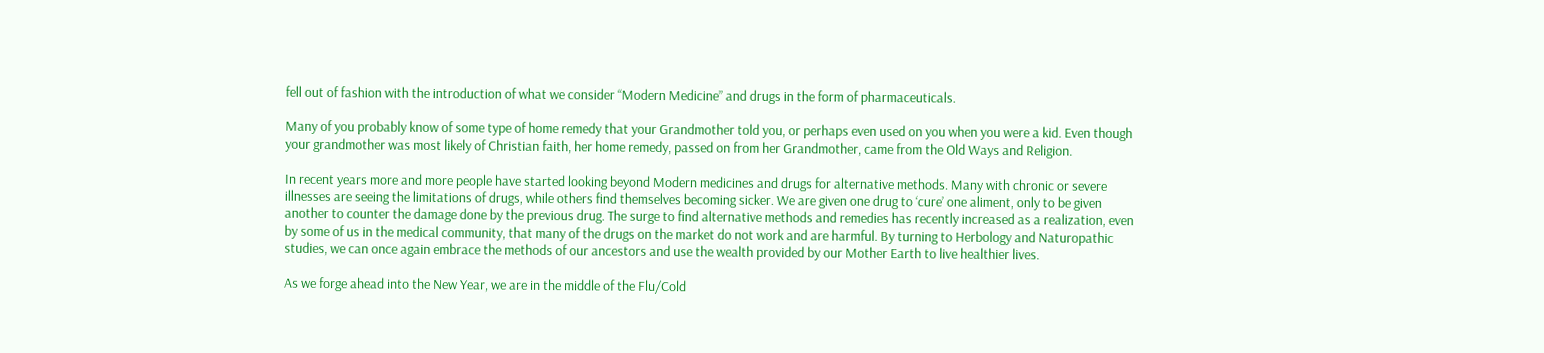fell out of fashion with the introduction of what we consider “Modern Medicine” and drugs in the form of pharmaceuticals.

Many of you probably know of some type of home remedy that your Grandmother told you, or perhaps even used on you when you were a kid. Even though your grandmother was most likely of Christian faith, her home remedy, passed on from her Grandmother, came from the Old Ways and Religion.

In recent years more and more people have started looking beyond Modern medicines and drugs for alternative methods. Many with chronic or severe illnesses are seeing the limitations of drugs, while others find themselves becoming sicker. We are given one drug to ‘cure’ one aliment, only to be given another to counter the damage done by the previous drug. The surge to find alternative methods and remedies has recently increased as a realization, even by some of us in the medical community, that many of the drugs on the market do not work and are harmful. By turning to Herbology and Naturopathic studies, we can once again embrace the methods of our ancestors and use the wealth provided by our Mother Earth to live healthier lives.

As we forge ahead into the New Year, we are in the middle of the Flu/Cold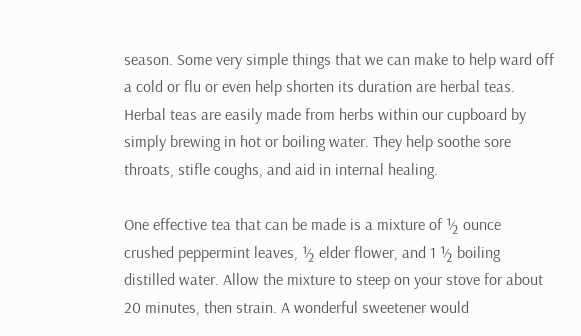season. Some very simple things that we can make to help ward off a cold or flu or even help shorten its duration are herbal teas. Herbal teas are easily made from herbs within our cupboard by simply brewing in hot or boiling water. They help soothe sore throats, stifle coughs, and aid in internal healing.

One effective tea that can be made is a mixture of ½ ounce crushed peppermint leaves, ½ elder flower, and 1 ½ boiling distilled water. Allow the mixture to steep on your stove for about 20 minutes, then strain. A wonderful sweetener would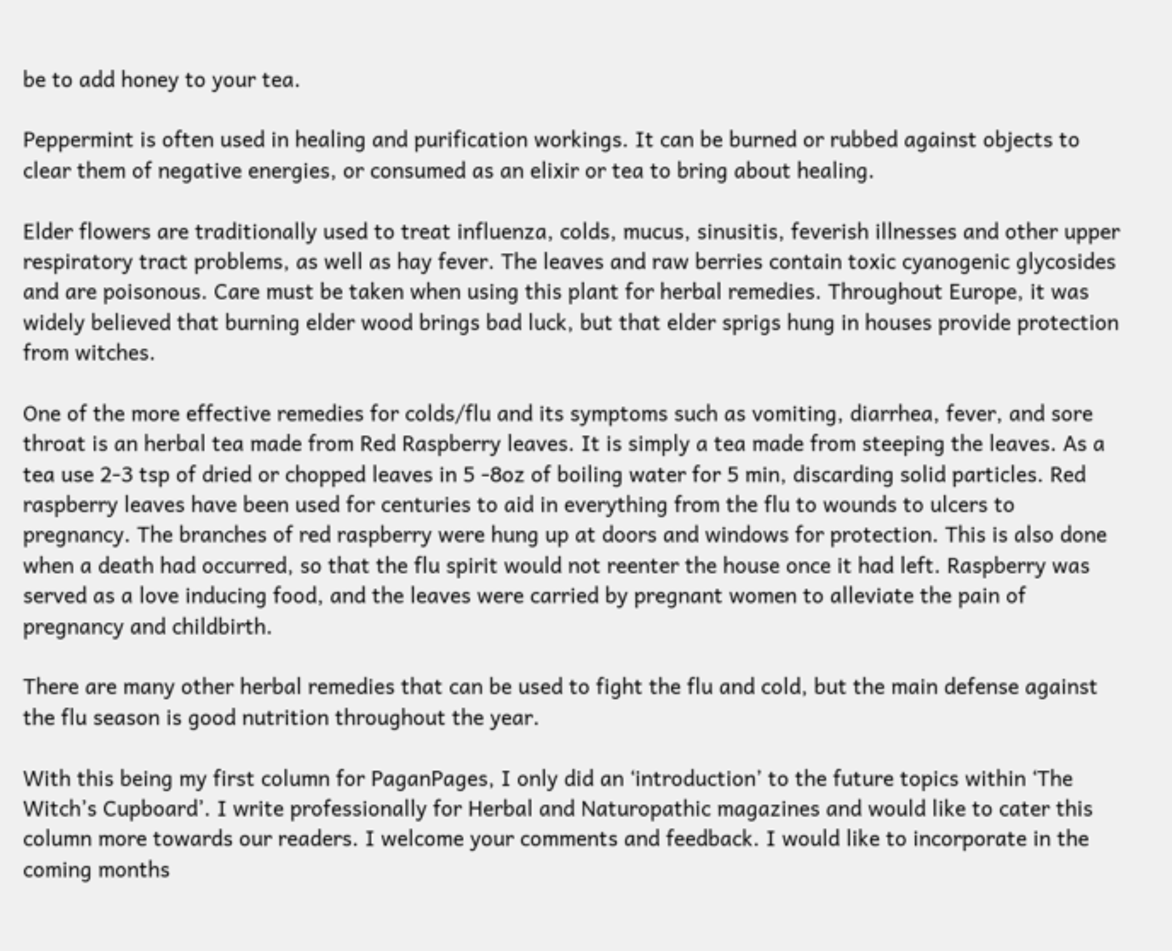be to add honey to your tea.

Peppermint is often used in healing and purification workings. It can be burned or rubbed against objects to clear them of negative energies, or consumed as an elixir or tea to bring about healing.

Elder flowers are traditionally used to treat influenza, colds, mucus, sinusitis, feverish illnesses and other upper respiratory tract problems, as well as hay fever. The leaves and raw berries contain toxic cyanogenic glycosides and are poisonous. Care must be taken when using this plant for herbal remedies. Throughout Europe, it was widely believed that burning elder wood brings bad luck, but that elder sprigs hung in houses provide protection from witches.

One of the more effective remedies for colds/flu and its symptoms such as vomiting, diarrhea, fever, and sore throat is an herbal tea made from Red Raspberry leaves. It is simply a tea made from steeping the leaves. As a tea use 2-3 tsp of dried or chopped leaves in 5 -8oz of boiling water for 5 min, discarding solid particles. Red raspberry leaves have been used for centuries to aid in everything from the flu to wounds to ulcers to pregnancy. The branches of red raspberry were hung up at doors and windows for protection. This is also done when a death had occurred, so that the flu spirit would not reenter the house once it had left. Raspberry was served as a love inducing food, and the leaves were carried by pregnant women to alleviate the pain of pregnancy and childbirth.

There are many other herbal remedies that can be used to fight the flu and cold, but the main defense against the flu season is good nutrition throughout the year.

With this being my first column for PaganPages, I only did an ‘introduction’ to the future topics within ‘The Witch’s Cupboard’. I write professionally for Herbal and Naturopathic magazines and would like to cater this column more towards our readers. I welcome your comments and feedback. I would like to incorporate in the coming months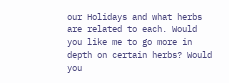our Holidays and what herbs are related to each. Would you like me to go more in depth on certain herbs? Would you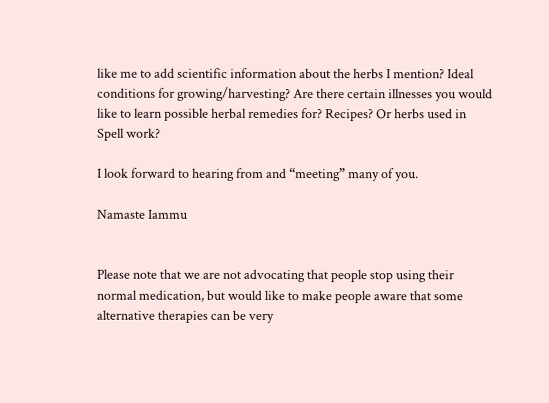like me to add scientific information about the herbs I mention? Ideal conditions for growing/harvesting? Are there certain illnesses you would like to learn possible herbal remedies for? Recipes? Or herbs used in Spell work?

I look forward to hearing from and “meeting” many of you.

Namaste Iammu


Please note that we are not advocating that people stop using their normal medication, but would like to make people aware that some alternative therapies can be very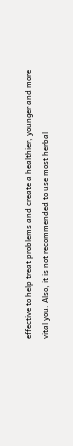effective to help treat problems and create a healthier, younger and more vital you. Also, it is not recommended to use most herbal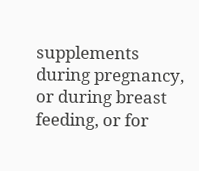supplements during pregnancy, or during breast feeding, or for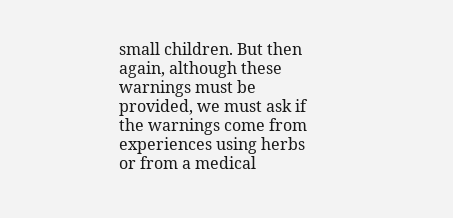small children. But then again, although these warnings must be provided, we must ask if the warnings come from experiences using herbs or from a medical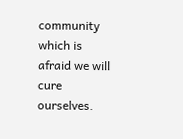community which is afraid we will cure ourselves.